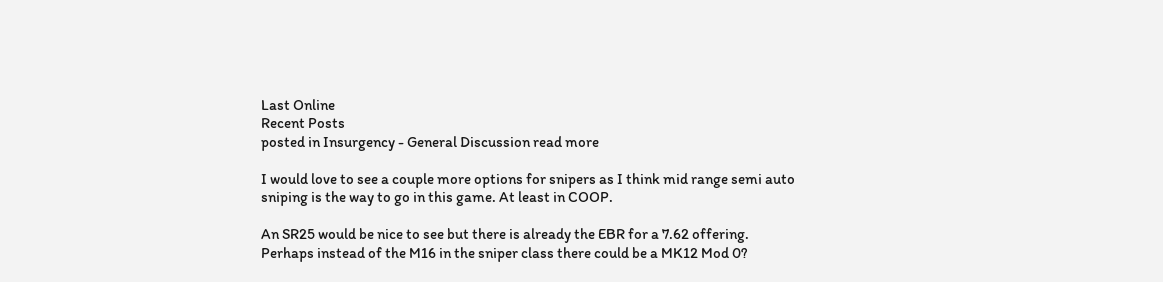Last Online
Recent Posts
posted in Insurgency - General Discussion read more

I would love to see a couple more options for snipers as I think mid range semi auto sniping is the way to go in this game. At least in COOP.

An SR25 would be nice to see but there is already the EBR for a 7.62 offering. Perhaps instead of the M16 in the sniper class there could be a MK12 Mod 0?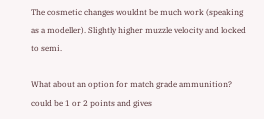The cosmetic changes wouldnt be much work (speaking as a modeller). Slightly higher muzzle velocity and locked to semi.

What about an option for match grade ammunition? could be 1 or 2 points and gives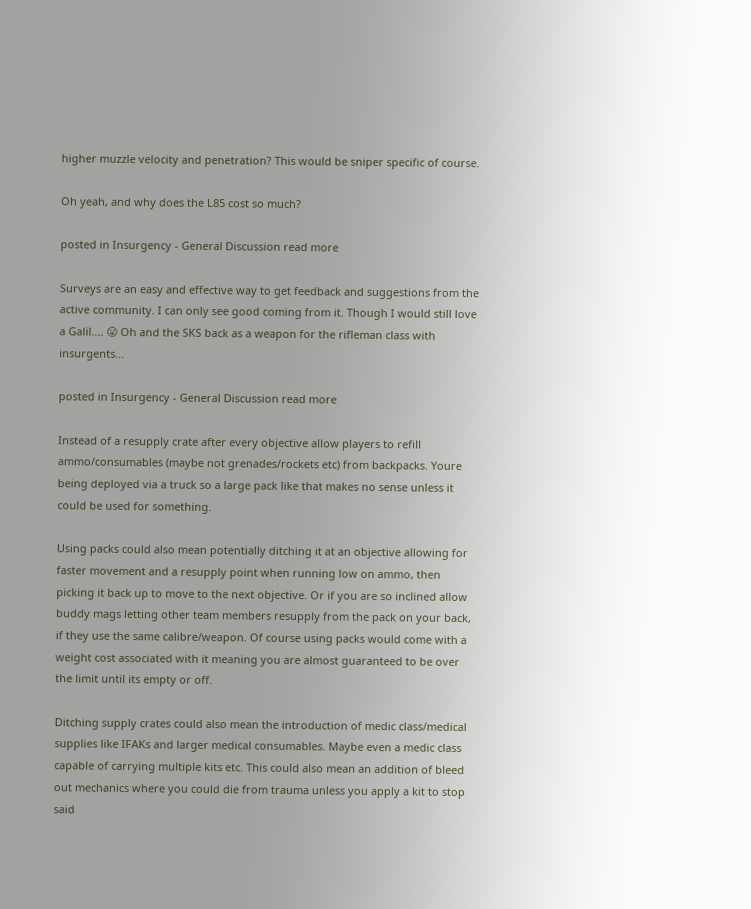higher muzzle velocity and penetration? This would be sniper specific of course.

Oh yeah, and why does the L85 cost so much?

posted in Insurgency - General Discussion read more

Surveys are an easy and effective way to get feedback and suggestions from the active community. I can only see good coming from it. Though I would still love a Galil.... 😛 Oh and the SKS back as a weapon for the rifleman class with insurgents...

posted in Insurgency - General Discussion read more

Instead of a resupply crate after every objective allow players to refill ammo/consumables (maybe not grenades/rockets etc) from backpacks. Youre being deployed via a truck so a large pack like that makes no sense unless it could be used for something.

Using packs could also mean potentially ditching it at an objective allowing for faster movement and a resupply point when running low on ammo, then picking it back up to move to the next objective. Or if you are so inclined allow buddy mags letting other team members resupply from the pack on your back, if they use the same calibre/weapon. Of course using packs would come with a weight cost associated with it meaning you are almost guaranteed to be over the limit until its empty or off.

Ditching supply crates could also mean the introduction of medic class/medical supplies like IFAKs and larger medical consumables. Maybe even a medic class capable of carrying multiple kits etc. This could also mean an addition of bleed out mechanics where you could die from trauma unless you apply a kit to stop said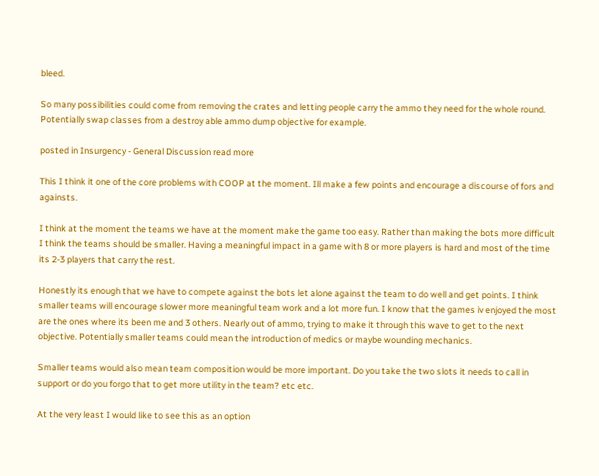bleed.

So many possibilities could come from removing the crates and letting people carry the ammo they need for the whole round. Potentially swap classes from a destroy able ammo dump objective for example.

posted in Insurgency - General Discussion read more

This I think it one of the core problems with COOP at the moment. Ill make a few points and encourage a discourse of fors and againsts.

I think at the moment the teams we have at the moment make the game too easy. Rather than making the bots more difficult I think the teams should be smaller. Having a meaningful impact in a game with 8 or more players is hard and most of the time its 2-3 players that carry the rest.

Honestly its enough that we have to compete against the bots let alone against the team to do well and get points. I think smaller teams will encourage slower more meaningful team work and a lot more fun. I know that the games iv enjoyed the most are the ones where its been me and 3 others. Nearly out of ammo, trying to make it through this wave to get to the next objective. Potentially smaller teams could mean the introduction of medics or maybe wounding mechanics.

Smaller teams would also mean team composition would be more important. Do you take the two slots it needs to call in support or do you forgo that to get more utility in the team? etc etc.

At the very least I would like to see this as an option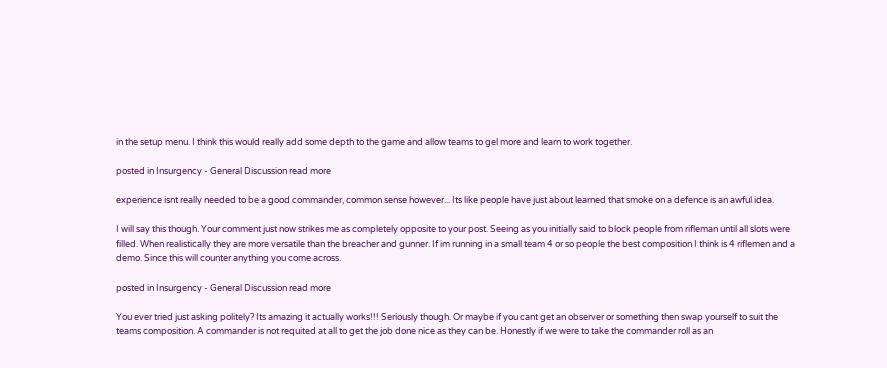in the setup menu. I think this would really add some depth to the game and allow teams to gel more and learn to work together.

posted in Insurgency - General Discussion read more

experience isnt really needed to be a good commander, common sense however... Its like people have just about learned that smoke on a defence is an awful idea.

I will say this though. Your comment just now strikes me as completely opposite to your post. Seeing as you initially said to block people from rifleman until all slots were filled. When realistically they are more versatile than the breacher and gunner. If im running in a small team 4 or so people the best composition I think is 4 riflemen and a demo. Since this will counter anything you come across.

posted in Insurgency - General Discussion read more

You ever tried just asking politely? Its amazing it actually works!!! Seriously though. Or maybe if you cant get an observer or something then swap yourself to suit the teams composition. A commander is not requited at all to get the job done nice as they can be. Honestly if we were to take the commander roll as an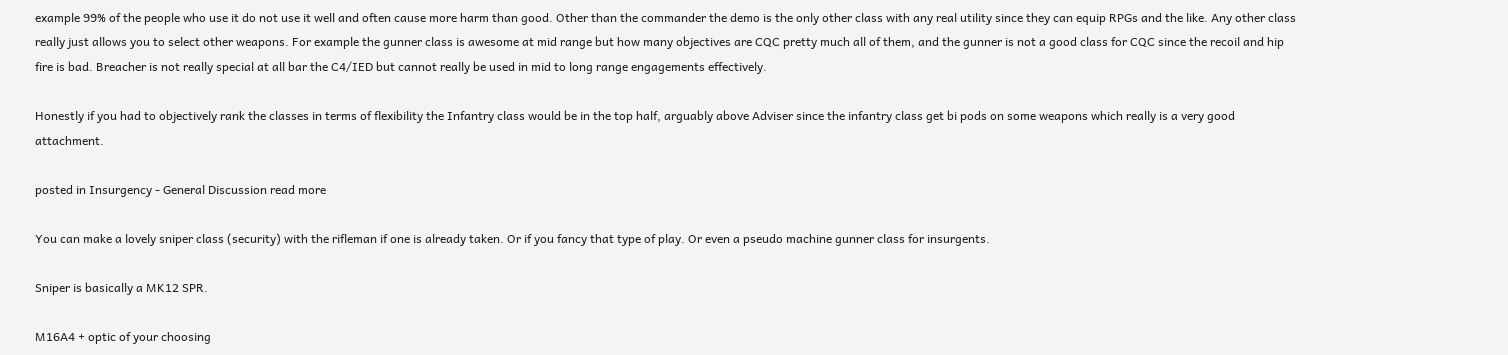example 99% of the people who use it do not use it well and often cause more harm than good. Other than the commander the demo is the only other class with any real utility since they can equip RPGs and the like. Any other class really just allows you to select other weapons. For example the gunner class is awesome at mid range but how many objectives are CQC pretty much all of them, and the gunner is not a good class for CQC since the recoil and hip fire is bad. Breacher is not really special at all bar the C4/IED but cannot really be used in mid to long range engagements effectively.

Honestly if you had to objectively rank the classes in terms of flexibility the Infantry class would be in the top half, arguably above Adviser since the infantry class get bi pods on some weapons which really is a very good attachment.

posted in Insurgency - General Discussion read more

You can make a lovely sniper class (security) with the rifleman if one is already taken. Or if you fancy that type of play. Or even a pseudo machine gunner class for insurgents.

Sniper is basically a MK12 SPR.

M16A4 + optic of your choosing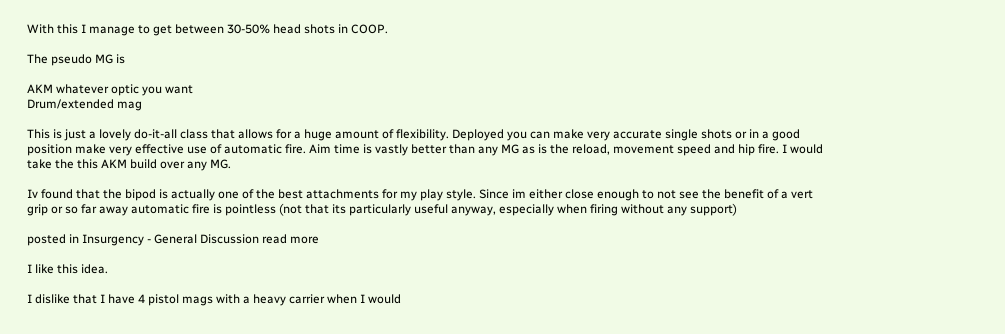With this I manage to get between 30-50% head shots in COOP.

The pseudo MG is

AKM whatever optic you want
Drum/extended mag

This is just a lovely do-it-all class that allows for a huge amount of flexibility. Deployed you can make very accurate single shots or in a good position make very effective use of automatic fire. Aim time is vastly better than any MG as is the reload, movement speed and hip fire. I would take the this AKM build over any MG.

Iv found that the bipod is actually one of the best attachments for my play style. Since im either close enough to not see the benefit of a vert grip or so far away automatic fire is pointless (not that its particularly useful anyway, especially when firing without any support)

posted in Insurgency - General Discussion read more

I like this idea.

I dislike that I have 4 pistol mags with a heavy carrier when I would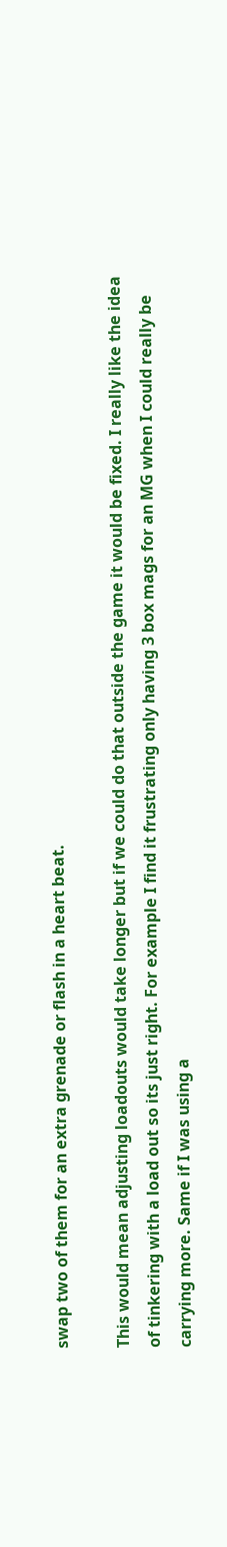swap two of them for an extra grenade or flash in a heart beat.

This would mean adjusting loadouts would take longer but if we could do that outside the game it would be fixed. I really like the idea of tinkering with a load out so its just right. For example I find it frustrating only having 3 box mags for an MG when I could really be carrying more. Same if I was using a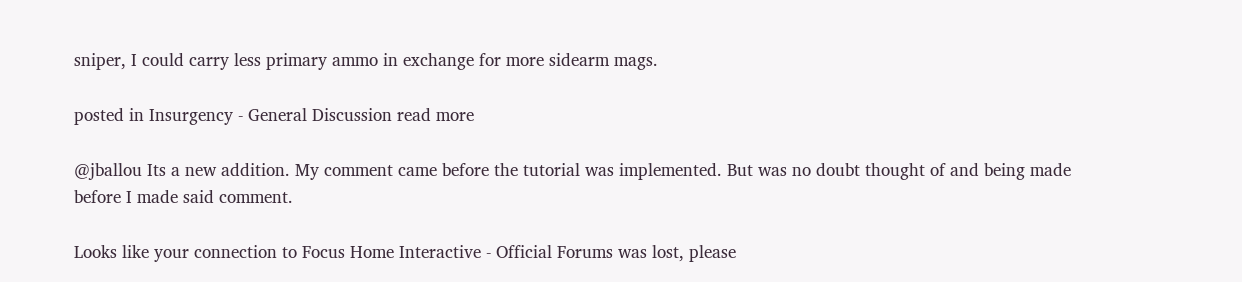sniper, I could carry less primary ammo in exchange for more sidearm mags.

posted in Insurgency - General Discussion read more

@jballou Its a new addition. My comment came before the tutorial was implemented. But was no doubt thought of and being made before I made said comment.

Looks like your connection to Focus Home Interactive - Official Forums was lost, please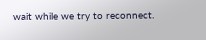wait while we try to reconnect.